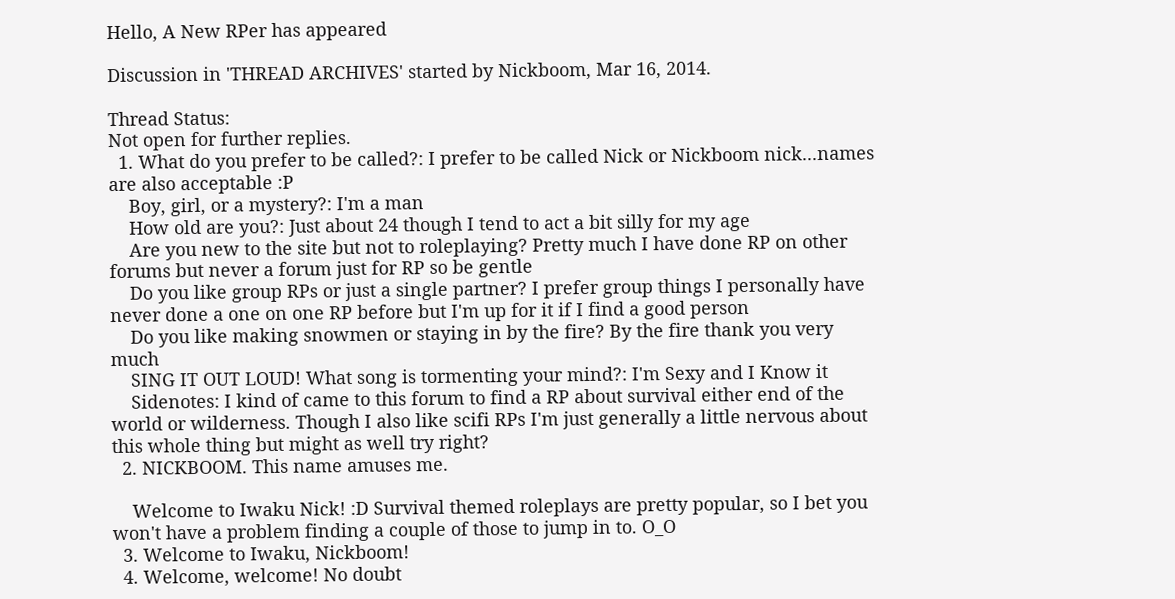Hello, A New RPer has appeared

Discussion in 'THREAD ARCHIVES' started by Nickboom, Mar 16, 2014.

Thread Status:
Not open for further replies.
  1. What do you prefer to be called?: I prefer to be called Nick or Nickboom nick...names are also acceptable :P
    Boy, girl, or a mystery?: I'm a man
    How old are you?: Just about 24 though I tend to act a bit silly for my age
    Are you new to the site but not to roleplaying? Pretty much I have done RP on other forums but never a forum just for RP so be gentle
    Do you like group RPs or just a single partner? I prefer group things I personally have never done a one on one RP before but I'm up for it if I find a good person
    Do you like making snowmen or staying in by the fire? By the fire thank you very much
    SING IT OUT LOUD! What song is tormenting your mind?: I'm Sexy and I Know it
    Sidenotes: I kind of came to this forum to find a RP about survival either end of the world or wilderness. Though I also like scifi RPs I'm just generally a little nervous about this whole thing but might as well try right?
  2. NICKBOOM. This name amuses me.

    Welcome to Iwaku Nick! :D Survival themed roleplays are pretty popular, so I bet you won't have a problem finding a couple of those to jump in to. O_O
  3. Welcome to Iwaku, Nickboom!
  4. Welcome, welcome! No doubt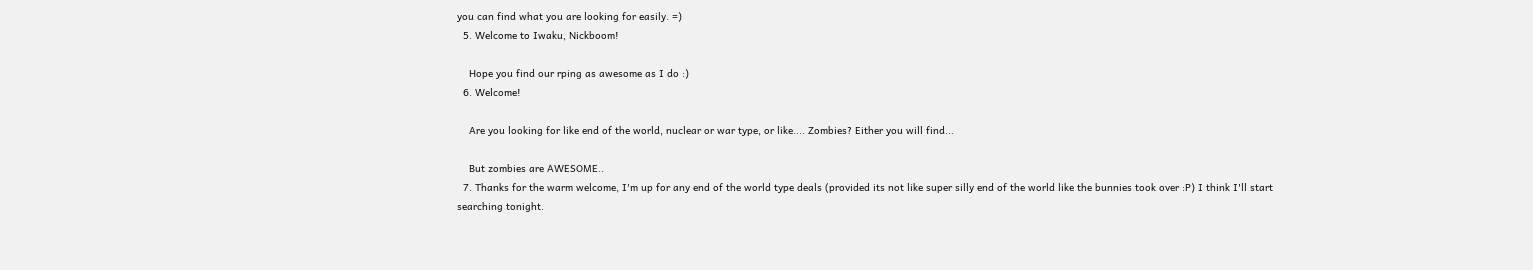you can find what you are looking for easily. =)
  5. Welcome to Iwaku, Nickboom!

    Hope you find our rping as awesome as I do :)
  6. Welcome!

    Are you looking for like end of the world, nuclear or war type, or like.... Zombies? Either you will find...

    But zombies are AWESOME..
  7. Thanks for the warm welcome, I'm up for any end of the world type deals (provided its not like super silly end of the world like the bunnies took over :P) I think I'll start searching tonight.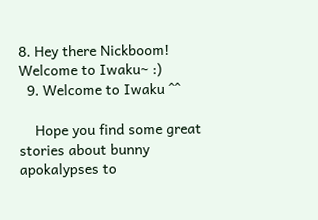8. Hey there Nickboom! Welcome to Iwaku~ :)
  9. Welcome to Iwaku ^^

    Hope you find some great stories about bunny apokalypses to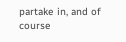partake in, and of course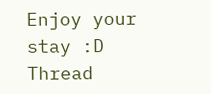Enjoy your stay :D
Thread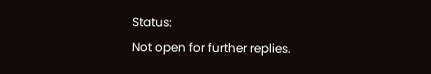Status:
Not open for further replies.